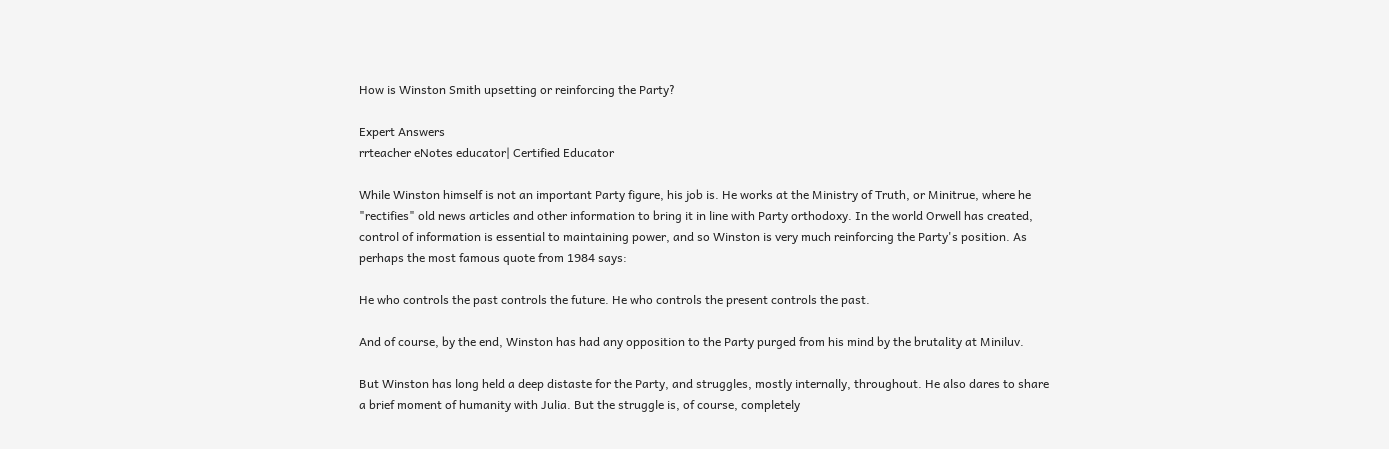How is Winston Smith upsetting or reinforcing the Party?

Expert Answers
rrteacher eNotes educator| Certified Educator

While Winston himself is not an important Party figure, his job is. He works at the Ministry of Truth, or Minitrue, where he "rectifies" old news articles and other information to bring it in line with Party orthodoxy. In the world Orwell has created, control of information is essential to maintaining power, and so Winston is very much reinforcing the Party's position. As perhaps the most famous quote from 1984 says:

He who controls the past controls the future. He who controls the present controls the past.

And of course, by the end, Winston has had any opposition to the Party purged from his mind by the brutality at Miniluv.

But Winston has long held a deep distaste for the Party, and struggles, mostly internally, throughout. He also dares to share a brief moment of humanity with Julia. But the struggle is, of course, completely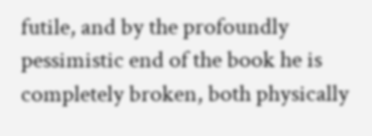futile, and by the profoundly pessimistic end of the book he is completely broken, both physically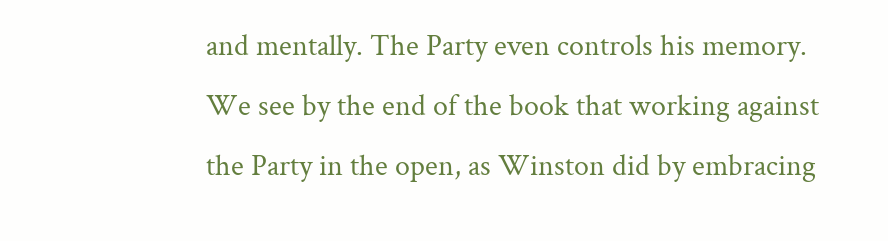and mentally. The Party even controls his memory. We see by the end of the book that working against the Party in the open, as Winston did by embracing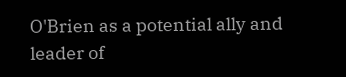O'Brien as a potential ally and leader of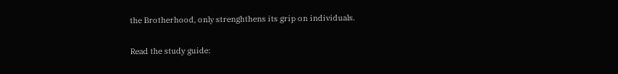the Brotherhood, only strenghthens its grip on individuals.

Read the study guide: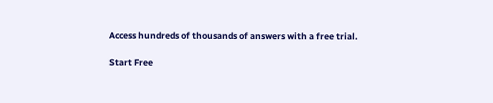Access hundreds of thousands of answers with a free trial.

Start Free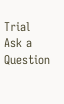Trial
Ask a Question